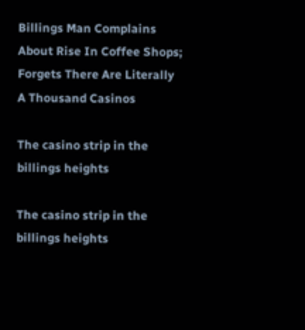Billings Man Complains About Rise In Coffee Shops; Forgets There Are Literally A Thousand Casinos

The casino strip in the billings heights

The casino strip in the billings heights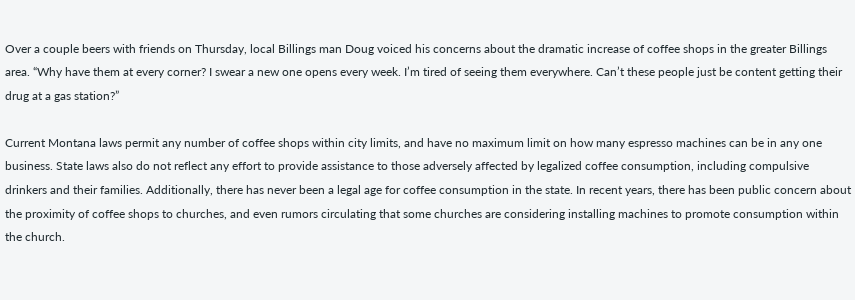Over a couple beers with friends on Thursday, local Billings man Doug voiced his concerns about the dramatic increase of coffee shops in the greater Billings area. “Why have them at every corner? I swear a new one opens every week. I’m tired of seeing them everywhere. Can’t these people just be content getting their drug at a gas station?”

Current Montana laws permit any number of coffee shops within city limits, and have no maximum limit on how many espresso machines can be in any one business. State laws also do not reflect any effort to provide assistance to those adversely affected by legalized coffee consumption, including compulsive drinkers and their families. Additionally, there has never been a legal age for coffee consumption in the state. In recent years, there has been public concern about the proximity of coffee shops to churches, and even rumors circulating that some churches are considering installing machines to promote consumption within the church.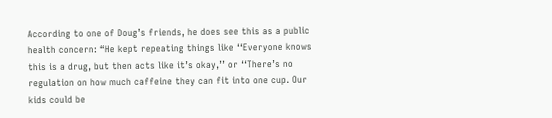According to one of Doug’s friends, he does see this as a public health concern: “He kept repeating things like ‘‘Everyone knows this is a drug, but then acts like it’s okay,’’ or ‘‘There’s no regulation on how much caffeine they can fit into one cup. Our kids could be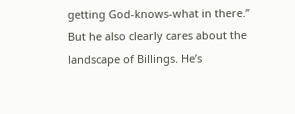getting God-knows-what in there.’’ But he also clearly cares about the landscape of Billings. He’s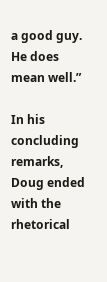a good guy. He does mean well.”

In his concluding remarks, Doug ended with the rhetorical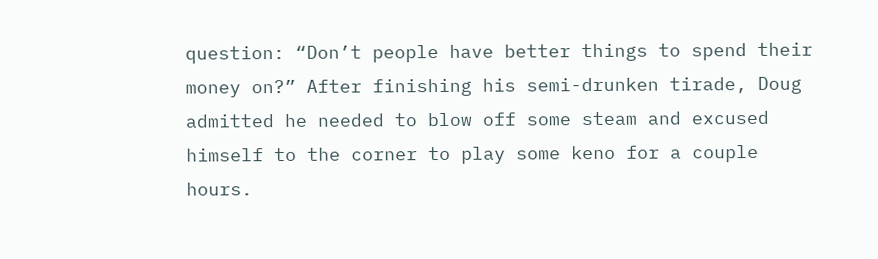question: “Don’t people have better things to spend their money on?” After finishing his semi-drunken tirade, Doug admitted he needed to blow off some steam and excused himself to the corner to play some keno for a couple hours.